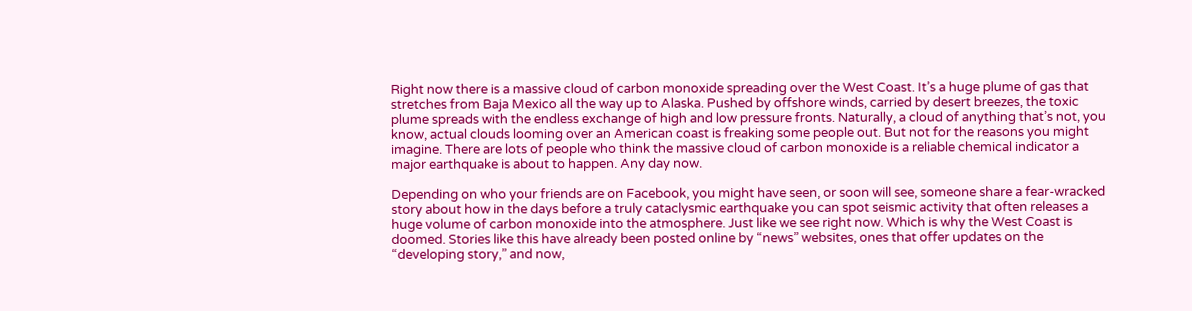Right now there is a massive cloud of carbon monoxide spreading over the West Coast. It’s a huge plume of gas that stretches from Baja Mexico all the way up to Alaska. Pushed by offshore winds, carried by desert breezes, the toxic plume spreads with the endless exchange of high and low pressure fronts. Naturally, a cloud of anything that’s not, you know, actual clouds looming over an American coast is freaking some people out. But not for the reasons you might imagine. There are lots of people who think the massive cloud of carbon monoxide is a reliable chemical indicator a major earthquake is about to happen. Any day now.

Depending on who your friends are on Facebook, you might have seen, or soon will see, someone share a fear-wracked story about how in the days before a truly cataclysmic earthquake you can spot seismic activity that often releases a huge volume of carbon monoxide into the atmosphere. Just like we see right now. Which is why the West Coast is doomed. Stories like this have already been posted online by “news” websites, ones that offer updates on the “developing story,” and now,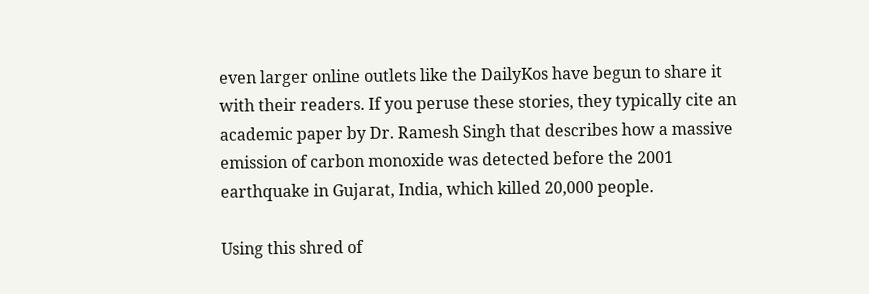even larger online outlets like the DailyKos have begun to share it with their readers. If you peruse these stories, they typically cite an academic paper by Dr. Ramesh Singh that describes how a massive emission of carbon monoxide was detected before the 2001 earthquake in Gujarat, India, which killed 20,000 people.

Using this shred of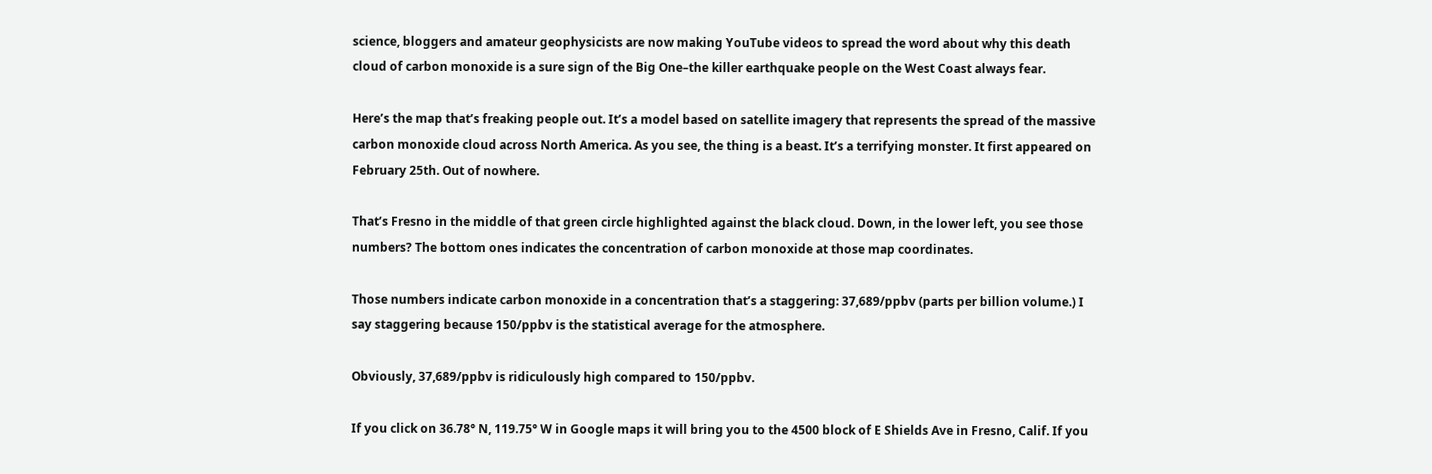science, bloggers and amateur geophysicists are now making YouTube videos to spread the word about why this death cloud of carbon monoxide is a sure sign of the Big One–the killer earthquake people on the West Coast always fear.

Here’s the map that’s freaking people out. It’s a model based on satellite imagery that represents the spread of the massive carbon monoxide cloud across North America. As you see, the thing is a beast. It’s a terrifying monster. It first appeared on February 25th. Out of nowhere.

That’s Fresno in the middle of that green circle highlighted against the black cloud. Down, in the lower left, you see those numbers? The bottom ones indicates the concentration of carbon monoxide at those map coordinates.

Those numbers indicate carbon monoxide in a concentration that’s a staggering: 37,689/ppbv (parts per billion volume.) I say staggering because 150/ppbv is the statistical average for the atmosphere.

Obviously, 37,689/ppbv is ridiculously high compared to 150/ppbv.

If you click on 36.78° N, 119.75° W in Google maps it will bring you to the 4500 block of E Shields Ave in Fresno, Calif. If you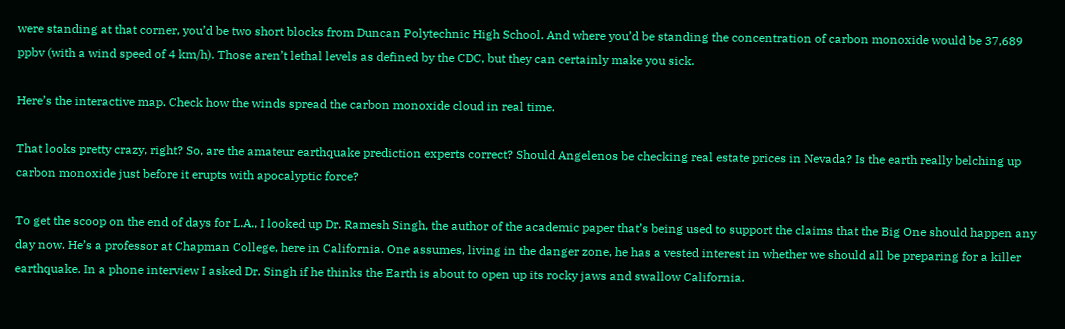were standing at that corner, you’d be two short blocks from Duncan Polytechnic High School. And where you’d be standing the concentration of carbon monoxide would be 37,689 ppbv (with a wind speed of 4 km/h). Those aren’t lethal levels as defined by the CDC, but they can certainly make you sick.

Here’s the interactive map. Check how the winds spread the carbon monoxide cloud in real time.

That looks pretty crazy, right? So, are the amateur earthquake prediction experts correct? Should Angelenos be checking real estate prices in Nevada? Is the earth really belching up carbon monoxide just before it erupts with apocalyptic force?

To get the scoop on the end of days for L.A., I looked up Dr. Ramesh Singh, the author of the academic paper that’s being used to support the claims that the Big One should happen any day now. He’s a professor at Chapman College, here in California. One assumes, living in the danger zone, he has a vested interest in whether we should all be preparing for a killer earthquake. In a phone interview I asked Dr. Singh if he thinks the Earth is about to open up its rocky jaws and swallow California.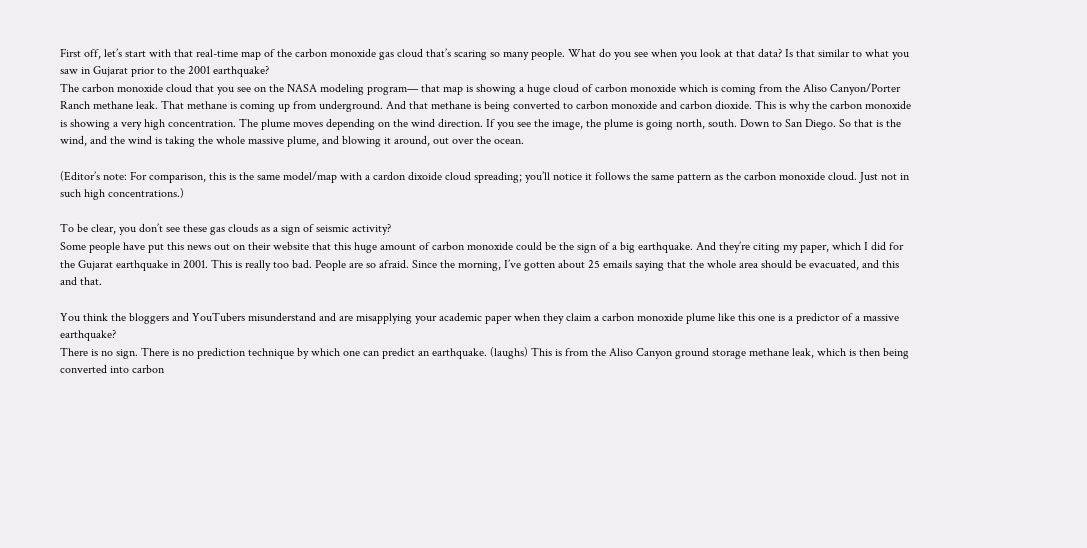First off, let’s start with that real-time map of the carbon monoxide gas cloud that’s scaring so many people. What do you see when you look at that data? Is that similar to what you saw in Gujarat prior to the 2001 earthquake?
The carbon monoxide cloud that you see on the NASA modeling program— that map is showing a huge cloud of carbon monoxide which is coming from the Aliso Canyon/Porter Ranch methane leak. That methane is coming up from underground. And that methane is being converted to carbon monoxide and carbon dioxide. This is why the carbon monoxide is showing a very high concentration. The plume moves depending on the wind direction. If you see the image, the plume is going north, south. Down to San Diego. So that is the wind, and the wind is taking the whole massive plume, and blowing it around, out over the ocean.

(Editor’s note: For comparison, this is the same model/map with a cardon dixoide cloud spreading; you’ll notice it follows the same pattern as the carbon monoxide cloud. Just not in such high concentrations.)

To be clear, you don’t see these gas clouds as a sign of seismic activity?
Some people have put this news out on their website that this huge amount of carbon monoxide could be the sign of a big earthquake. And they’re citing my paper, which I did for the Gujarat earthquake in 2001. This is really too bad. People are so afraid. Since the morning, I’ve gotten about 25 emails saying that the whole area should be evacuated, and this and that.

You think the bloggers and YouTubers misunderstand and are misapplying your academic paper when they claim a carbon monoxide plume like this one is a predictor of a massive earthquake?
There is no sign. There is no prediction technique by which one can predict an earthquake. (laughs) This is from the Aliso Canyon ground storage methane leak, which is then being converted into carbon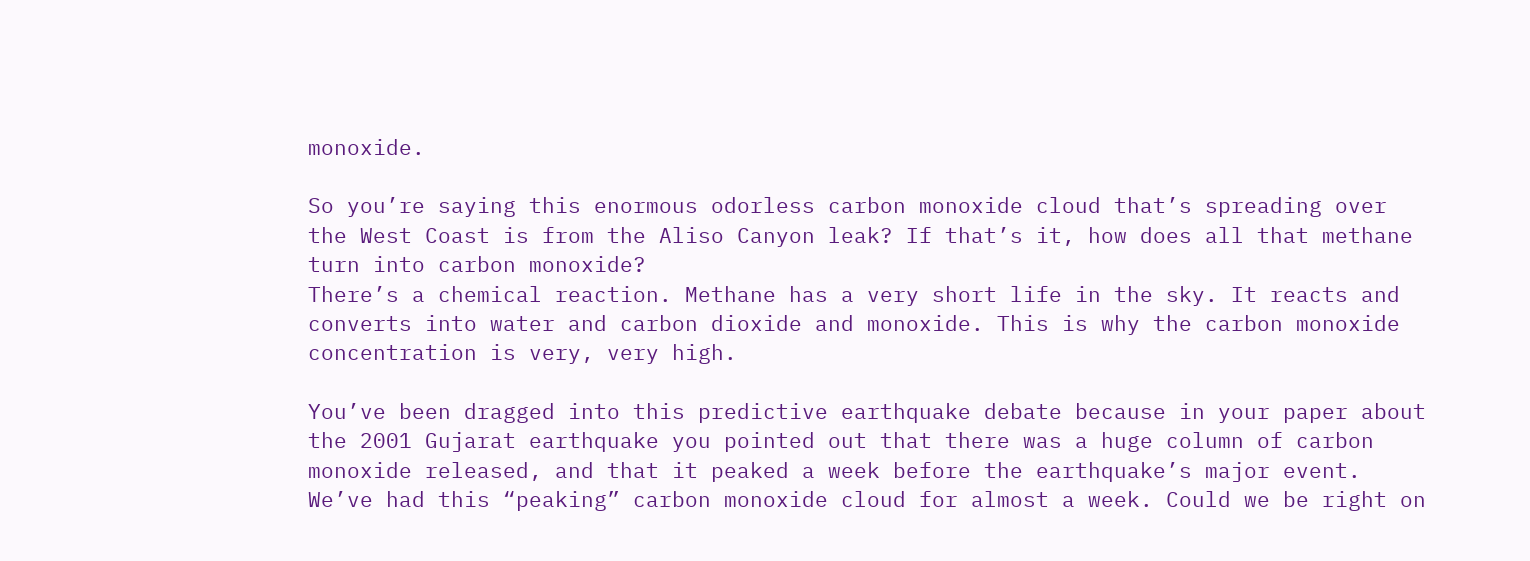monoxide.

So you’re saying this enormous odorless carbon monoxide cloud that’s spreading over the West Coast is from the Aliso Canyon leak? If that’s it, how does all that methane turn into carbon monoxide?
There’s a chemical reaction. Methane has a very short life in the sky. It reacts and converts into water and carbon dioxide and monoxide. This is why the carbon monoxide concentration is very, very high.

You’ve been dragged into this predictive earthquake debate because in your paper about the 2001 Gujarat earthquake you pointed out that there was a huge column of carbon monoxide released, and that it peaked a week before the earthquake’s major event. We’ve had this “peaking” carbon monoxide cloud for almost a week. Could we be right on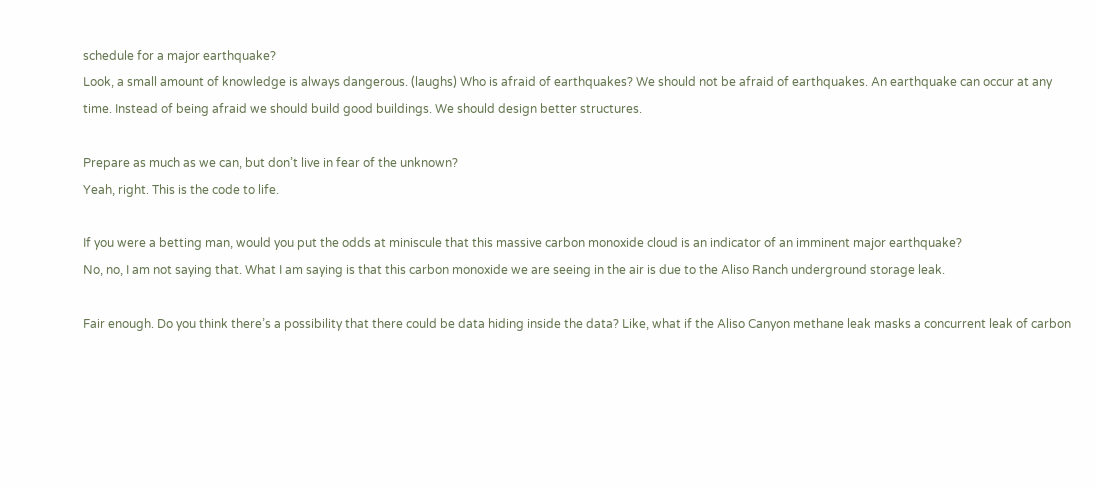schedule for a major earthquake?
Look, a small amount of knowledge is always dangerous. (laughs) Who is afraid of earthquakes? We should not be afraid of earthquakes. An earthquake can occur at any time. Instead of being afraid we should build good buildings. We should design better structures.

Prepare as much as we can, but don’t live in fear of the unknown?
Yeah, right. This is the code to life.

If you were a betting man, would you put the odds at miniscule that this massive carbon monoxide cloud is an indicator of an imminent major earthquake?
No, no, I am not saying that. What I am saying is that this carbon monoxide we are seeing in the air is due to the Aliso Ranch underground storage leak.

Fair enough. Do you think there’s a possibility that there could be data hiding inside the data? Like, what if the Aliso Canyon methane leak masks a concurrent leak of carbon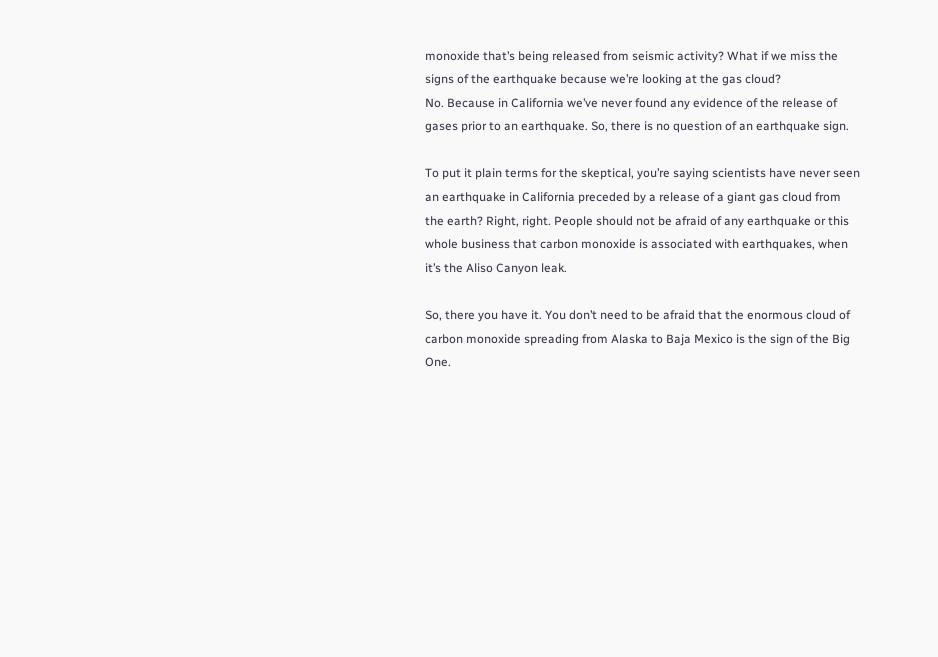monoxide that’s being released from seismic activity? What if we miss the signs of the earthquake because we’re looking at the gas cloud?
No. Because in California we’ve never found any evidence of the release of gases prior to an earthquake. So, there is no question of an earthquake sign.

To put it plain terms for the skeptical, you’re saying scientists have never seen an earthquake in California preceded by a release of a giant gas cloud from the earth? Right, right. People should not be afraid of any earthquake or this whole business that carbon monoxide is associated with earthquakes, when it’s the Aliso Canyon leak.

So, there you have it. You don’t need to be afraid that the enormous cloud of carbon monoxide spreading from Alaska to Baja Mexico is the sign of the Big One.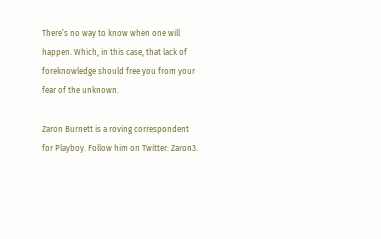There’s no way to know when one will happen. Which, in this case, that lack of foreknowledge should free you from your fear of the unknown.

Zaron Burnett is a roving correspondent for Playboy. Follow him on Twitter: Zaron3.